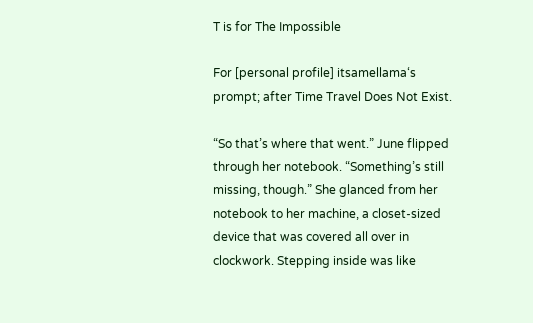T is for The Impossible

For [personal profile] itsamellama‘s prompt; after Time Travel Does Not Exist.

“So that’s where that went.” June flipped through her notebook. “Something’s still missing, though.” She glanced from her notebook to her machine, a closet-sized device that was covered all over in clockwork. Stepping inside was like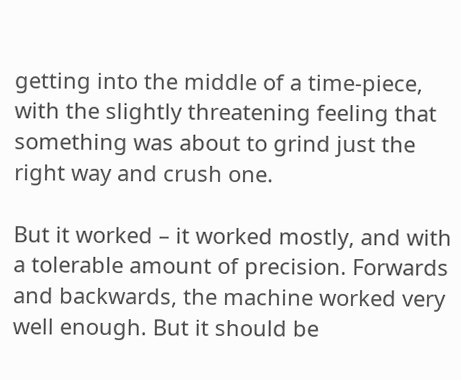getting into the middle of a time-piece, with the slightly threatening feeling that something was about to grind just the right way and crush one.

But it worked – it worked mostly, and with a tolerable amount of precision. Forwards and backwards, the machine worked very well enough. But it should be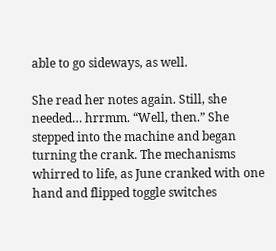able to go sideways, as well.

She read her notes again. Still, she needed… hrrmm. “Well, then.” She stepped into the machine and began turning the crank. The mechanisms whirred to life, as June cranked with one hand and flipped toggle switches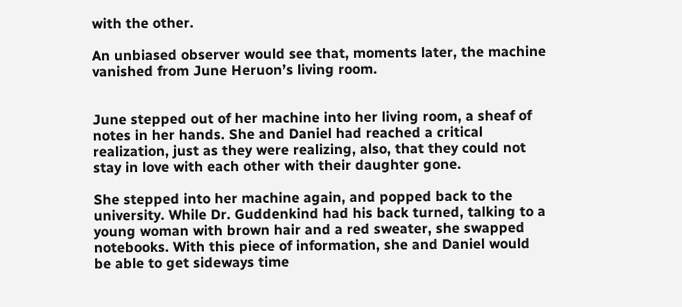with the other.

An unbiased observer would see that, moments later, the machine vanished from June Heruon’s living room.


June stepped out of her machine into her living room, a sheaf of notes in her hands. She and Daniel had reached a critical realization, just as they were realizing, also, that they could not stay in love with each other with their daughter gone.

She stepped into her machine again, and popped back to the university. While Dr. Guddenkind had his back turned, talking to a young woman with brown hair and a red sweater, she swapped notebooks. With this piece of information, she and Daniel would be able to get sideways time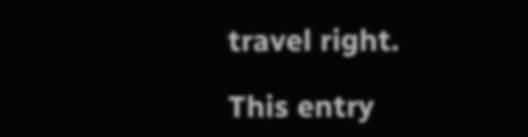travel right.

This entry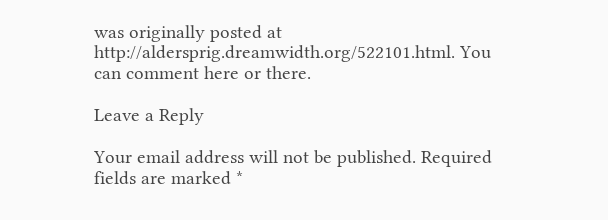was originally posted at http://aldersprig.dreamwidth.org/522101.html. You can comment here or there.

Leave a Reply

Your email address will not be published. Required fields are marked *